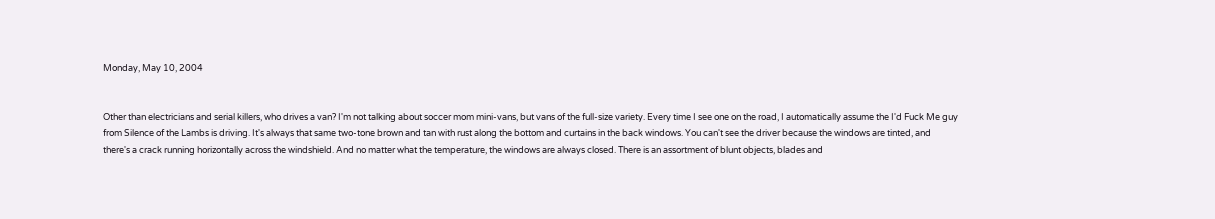Monday, May 10, 2004


Other than electricians and serial killers, who drives a van? I'm not talking about soccer mom mini-vans, but vans of the full-size variety. Every time I see one on the road, I automatically assume the I'd Fuck Me guy from Silence of the Lambs is driving. It's always that same two-tone brown and tan with rust along the bottom and curtains in the back windows. You can't see the driver because the windows are tinted, and there's a crack running horizontally across the windshield. And no matter what the temperature, the windows are always closed. There is an assortment of blunt objects, blades and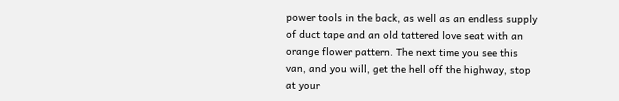power tools in the back, as well as an endless supply of duct tape and an old tattered love seat with an orange flower pattern. The next time you see this van, and you will, get the hell off the highway, stop at your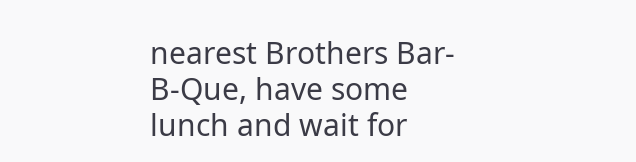nearest Brothers Bar-B-Que, have some lunch and wait for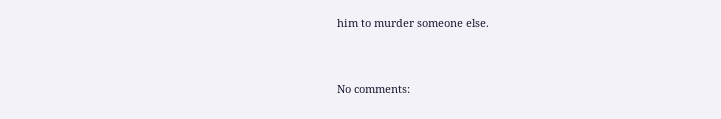him to murder someone else.


No comments: